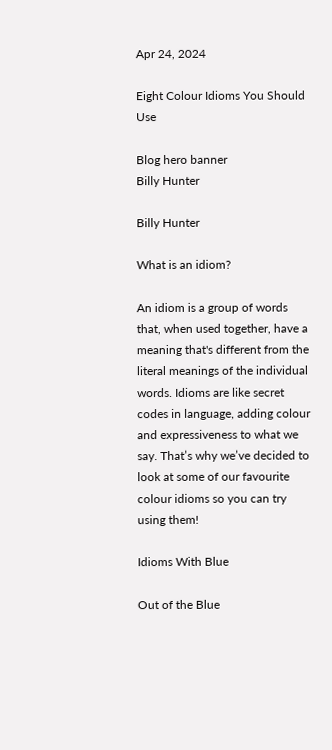Apr 24, 2024

Eight Colour Idioms You Should Use

Blog hero banner
Billy Hunter

Billy Hunter

What is an idiom?

An idiom is a group of words that, when used together, have a meaning that's different from the literal meanings of the individual words. Idioms are like secret codes in language, adding colour and expressiveness to what we say. That’s why we’ve decided to look at some of our favourite colour idioms so you can try using them!

Idioms With Blue

Out of the Blue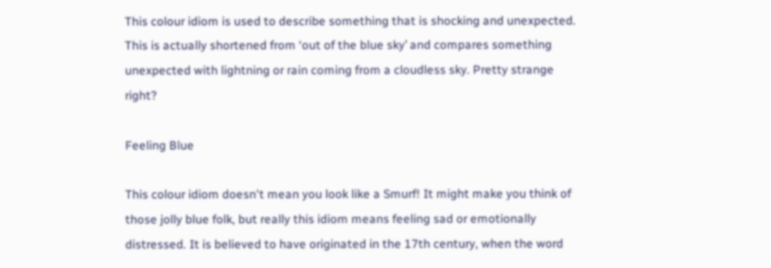This colour idiom is used to describe something that is shocking and unexpected. This is actually shortened from ‘out of the blue sky’ and compares something unexpected with lightning or rain coming from a cloudless sky. Pretty strange right?

Feeling Blue

This colour idiom doesn't mean you look like a Smurf! It might make you think of those jolly blue folk, but really this idiom means feeling sad or emotionally distressed. It is believed to have originated in the 17th century, when the word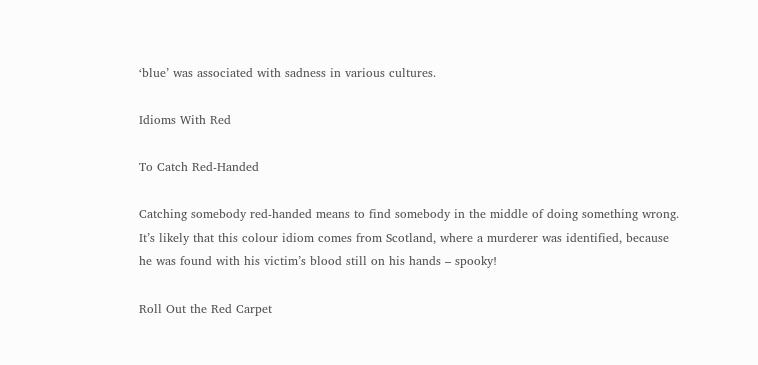‘blue’ was associated with sadness in various cultures.

Idioms With Red

To Catch Red-Handed

Catching somebody red-handed means to find somebody in the middle of doing something wrong. It’s likely that this colour idiom comes from Scotland, where a murderer was identified, because he was found with his victim’s blood still on his hands – spooky!

Roll Out the Red Carpet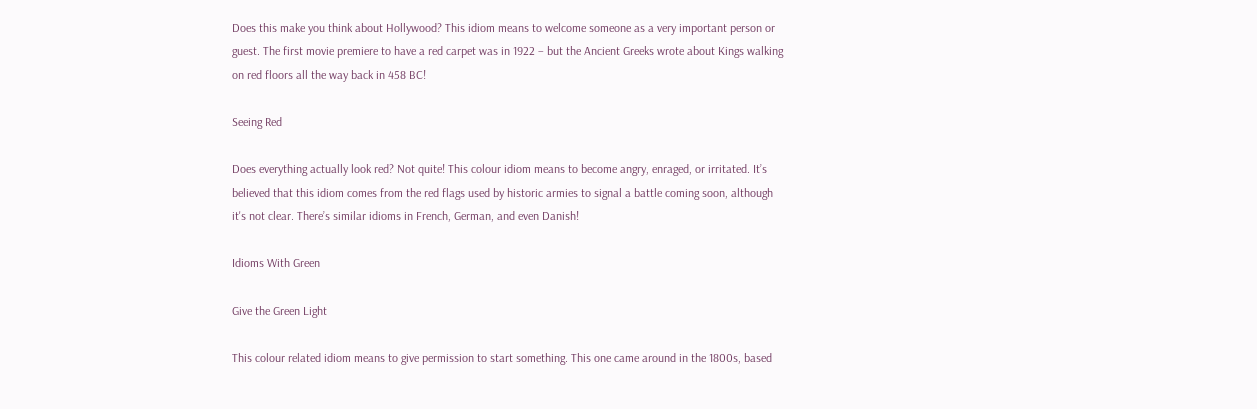Does this make you think about Hollywood? This idiom means to welcome someone as a very important person or guest. The first movie premiere to have a red carpet was in 1922 – but the Ancient Greeks wrote about Kings walking on red floors all the way back in 458 BC!

Seeing Red

Does everything actually look red? Not quite! This colour idiom means to become angry, enraged, or irritated. It’s believed that this idiom comes from the red flags used by historic armies to signal a battle coming soon, although it's not clear. There’s similar idioms in French, German, and even Danish!

Idioms With Green

Give the Green Light

This colour related idiom means to give permission to start something. This one came around in the 1800s, based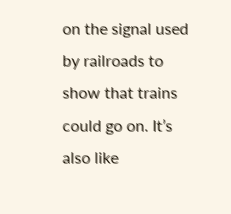on the signal used by railroads to show that trains could go on. It’s also like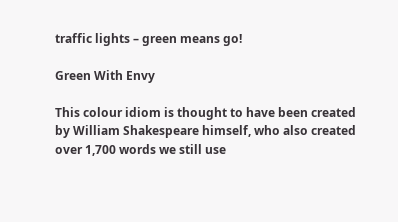traffic lights – green means go!

Green With Envy

This colour idiom is thought to have been created by William Shakespeare himself, who also created over 1,700 words we still use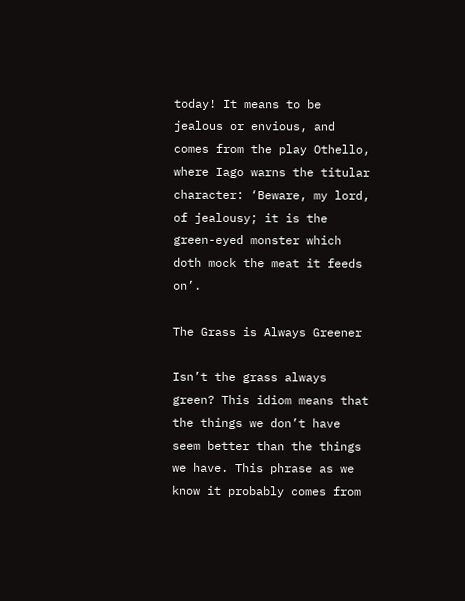today! It means to be jealous or envious, and comes from the play Othello, where Iago warns the titular character: ‘Beware, my lord, of jealousy; it is the green-eyed monster which doth mock the meat it feeds on’.

The Grass is Always Greener

Isn’t the grass always green? This idiom means that the things we don’t have seem better than the things we have. This phrase as we know it probably comes from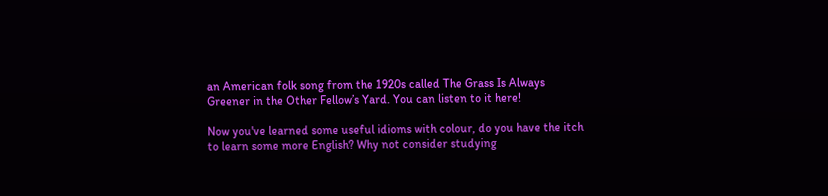an American folk song from the 1920s called The Grass Is Always Greener in the Other Fellow’s Yard. You can listen to it here!

Now you've learned some useful idioms with colour, do you have the itch to learn some more English? Why not consider studying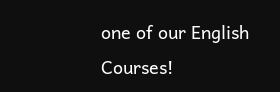one of our English Courses!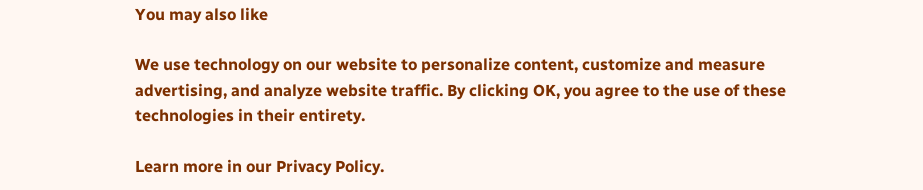You may also like

We use technology on our website to personalize content, customize and measure advertising, and analyze website traffic. By clicking OK, you agree to the use of these technologies in their entirety.

Learn more in our Privacy Policy.